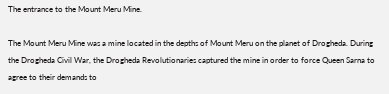The entrance to the Mount Meru Mine.

The Mount Meru Mine was a mine located in the depths of Mount Meru on the planet of Drogheda. During the Drogheda Civil War, the Drogheda Revolutionaries captured the mine in order to force Queen Sarna to agree to their demands to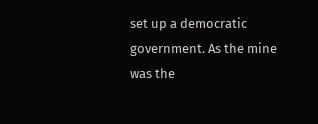set up a democratic government. As the mine was the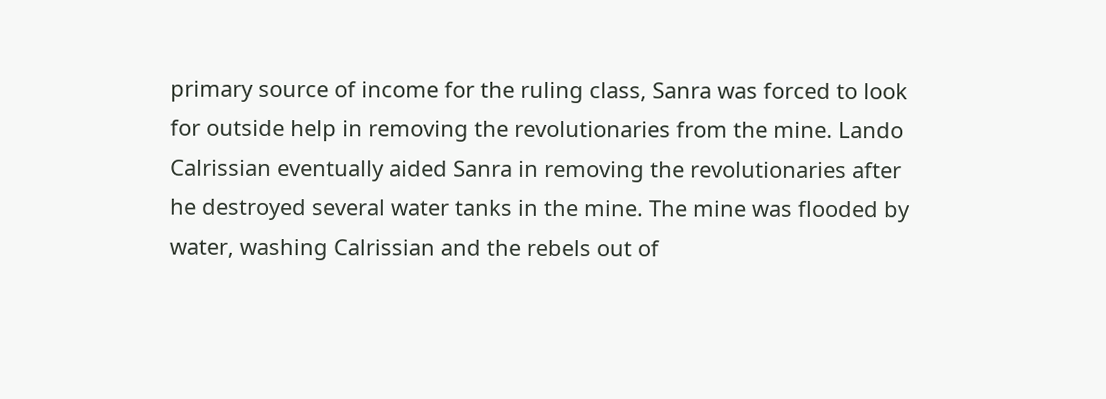primary source of income for the ruling class, Sanra was forced to look for outside help in removing the revolutionaries from the mine. Lando Calrissian eventually aided Sanra in removing the revolutionaries after he destroyed several water tanks in the mine. The mine was flooded by water, washing Calrissian and the rebels out of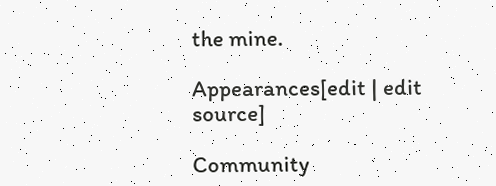the mine.

Appearances[edit | edit source]

Community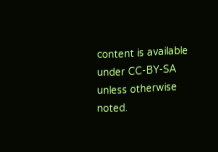content is available under CC-BY-SA unless otherwise noted.